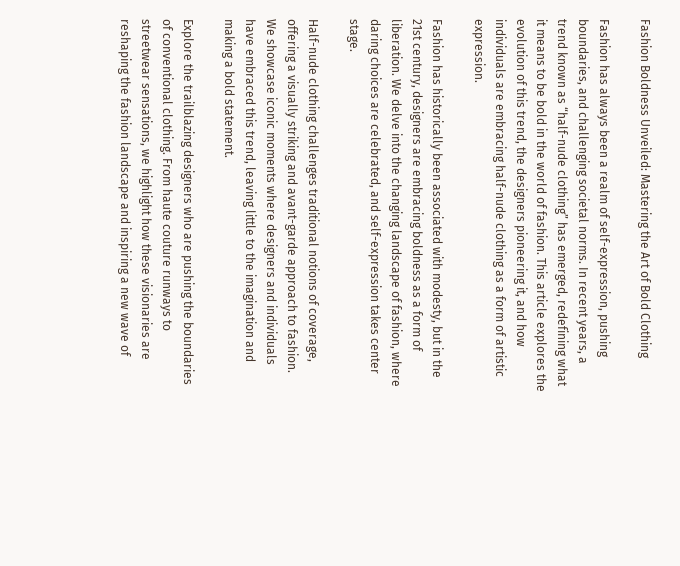Fashion Boldness Unveiled: Mastering the Art of Bold Clothing

Fashion has always been a realm of self-expression, pushing boundaries, and challenging societal norms. In recent years, a trend known as “half-nude clothing” has emerged, redefining what it means to be bold in the world of fashion. This article explores the evolution of this trend, the designers pioneering it, and how individuals are embracing half-nude clothing as a form of artistic expression.

Fashion has historically been associated with modesty, but in the 21st century, designers are embracing boldness as a form of liberation. We delve into the changing landscape of fashion, where daring choices are celebrated, and self-expression takes center stage.

Half-nude clothing challenges traditional notions of coverage, offering a visually striking and avant-garde approach to fashion. We showcase iconic moments where designers and individuals have embraced this trend, leaving little to the imagination and making a bold statement.

Explore the trailblazing designers who are pushing the boundaries of conventional clothing. From haute couture runways to streetwear sensations, we highlight how these visionaries are reshaping the fashion landscape and inspiring a new wave of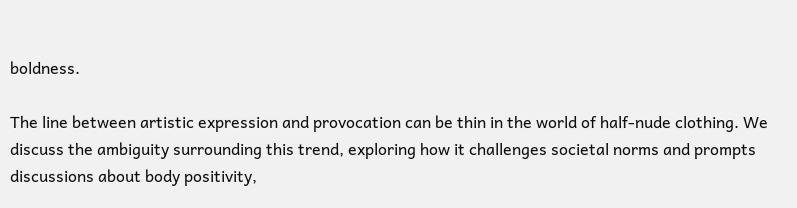boldness.

The line between artistic expression and provocation can be thin in the world of half-nude clothing. We discuss the ambiguity surrounding this trend, exploring how it challenges societal norms and prompts discussions about body positivity,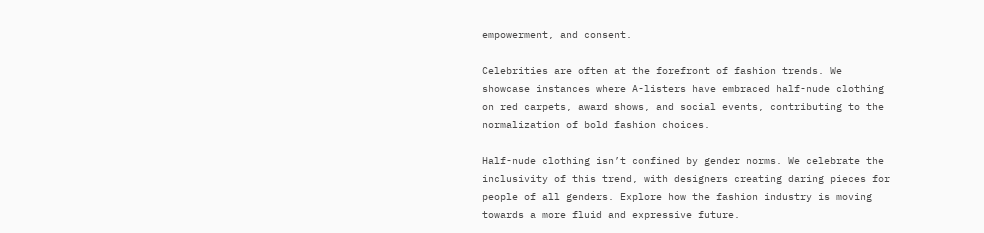empowerment, and consent.

Celebrities are often at the forefront of fashion trends. We showcase instances where A-listers have embraced half-nude clothing on red carpets, award shows, and social events, contributing to the normalization of bold fashion choices.

Half-nude clothing isn’t confined by gender norms. We celebrate the inclusivity of this trend, with designers creating daring pieces for people of all genders. Explore how the fashion industry is moving towards a more fluid and expressive future.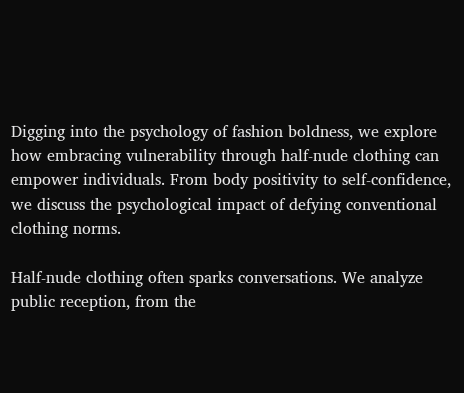Digging into the psychology of fashion boldness, we explore how embracing vulnerability through half-nude clothing can empower individuals. From body positivity to self-confidence, we discuss the psychological impact of defying conventional clothing norms.

Half-nude clothing often sparks conversations. We analyze public reception, from the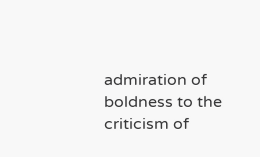admiration of boldness to the criticism of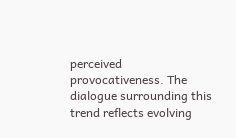perceived provocativeness. The dialogue surrounding this trend reflects evolving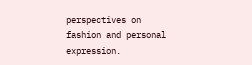perspectives on fashion and personal expression.